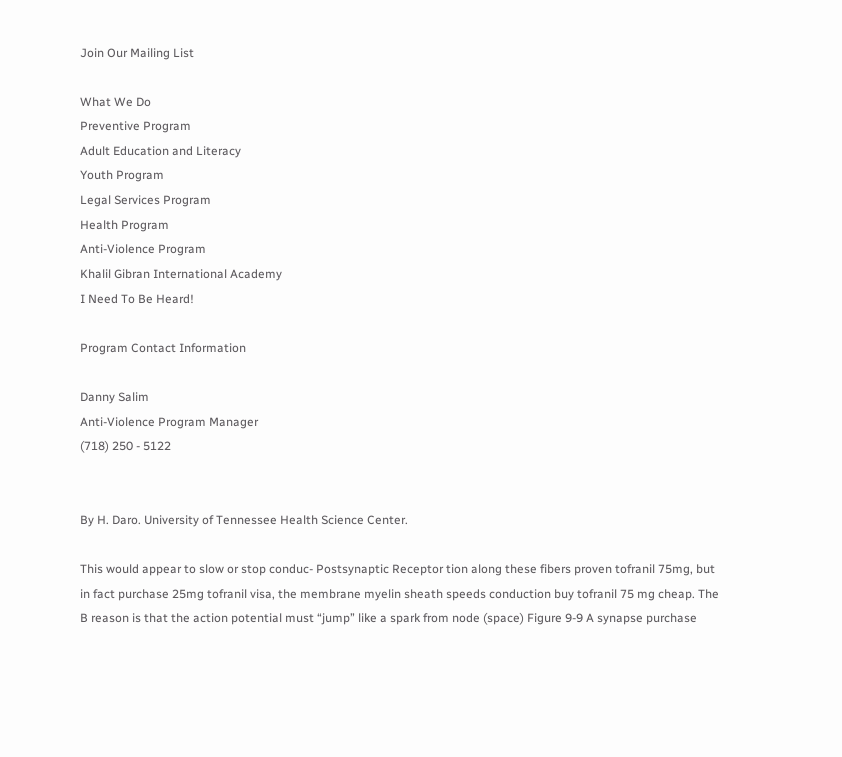Join Our Mailing List

What We Do
Preventive Program
Adult Education and Literacy
Youth Program
Legal Services Program
Health Program
Anti-Violence Program
Khalil Gibran International Academy
I Need To Be Heard!

Program Contact Information

Danny Salim
Anti-Violence Program Manager
(718) 250 - 5122


By H. Daro. University of Tennessee Health Science Center.

This would appear to slow or stop conduc- Postsynaptic Receptor tion along these fibers proven tofranil 75mg, but in fact purchase 25mg tofranil visa, the membrane myelin sheath speeds conduction buy tofranil 75 mg cheap. The B reason is that the action potential must “jump” like a spark from node (space) Figure 9-9 A synapse purchase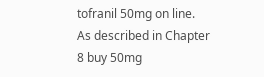tofranil 50mg on line. As described in Chapter 8 buy 50mg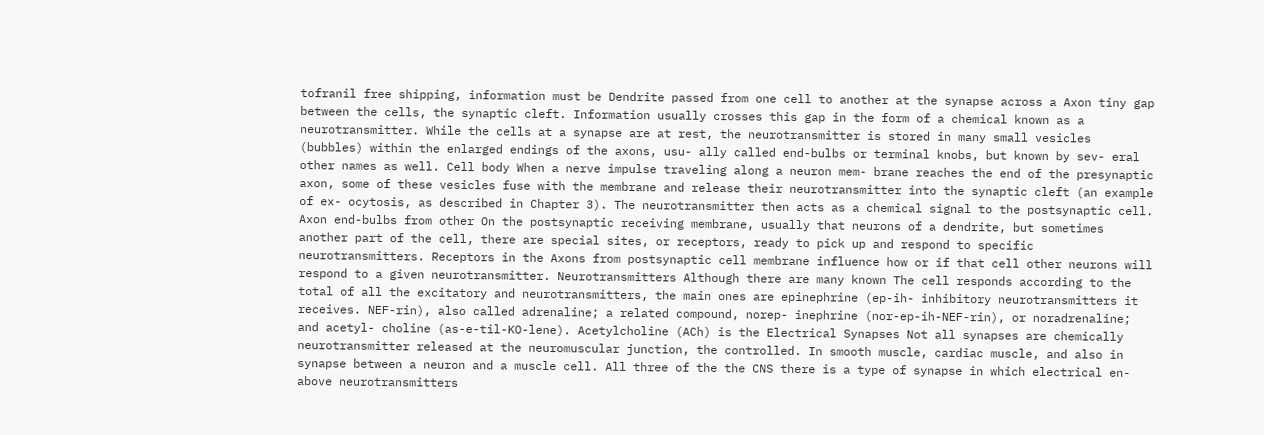tofranil free shipping, information must be Dendrite passed from one cell to another at the synapse across a Axon tiny gap between the cells, the synaptic cleft. Information usually crosses this gap in the form of a chemical known as a neurotransmitter. While the cells at a synapse are at rest, the neurotransmitter is stored in many small vesicles (bubbles) within the enlarged endings of the axons, usu- ally called end-bulbs or terminal knobs, but known by sev- eral other names as well. Cell body When a nerve impulse traveling along a neuron mem- brane reaches the end of the presynaptic axon, some of these vesicles fuse with the membrane and release their neurotransmitter into the synaptic cleft (an example of ex- ocytosis, as described in Chapter 3). The neurotransmitter then acts as a chemical signal to the postsynaptic cell. Axon end-bulbs from other On the postsynaptic receiving membrane, usually that neurons of a dendrite, but sometimes another part of the cell, there are special sites, or receptors, ready to pick up and respond to specific neurotransmitters. Receptors in the Axons from postsynaptic cell membrane influence how or if that cell other neurons will respond to a given neurotransmitter. Neurotransmitters Although there are many known The cell responds according to the total of all the excitatory and neurotransmitters, the main ones are epinephrine (ep-ih- inhibitory neurotransmitters it receives. NEF-rin), also called adrenaline; a related compound, norep- inephrine (nor-ep-ih-NEF-rin), or noradrenaline; and acetyl- choline (as-e-til-KO-lene). Acetylcholine (ACh) is the Electrical Synapses Not all synapses are chemically neurotransmitter released at the neuromuscular junction, the controlled. In smooth muscle, cardiac muscle, and also in synapse between a neuron and a muscle cell. All three of the the CNS there is a type of synapse in which electrical en- above neurotransmitters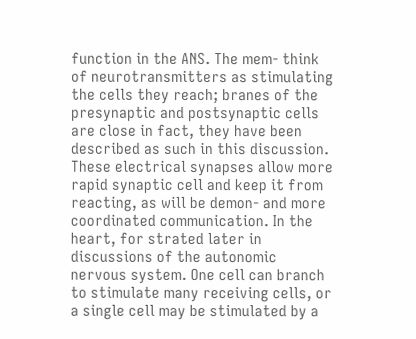function in the ANS. The mem- think of neurotransmitters as stimulating the cells they reach; branes of the presynaptic and postsynaptic cells are close in fact, they have been described as such in this discussion. These electrical synapses allow more rapid synaptic cell and keep it from reacting, as will be demon- and more coordinated communication. In the heart, for strated later in discussions of the autonomic nervous system. One cell can branch to stimulate many receiving cells, or a single cell may be stimulated by a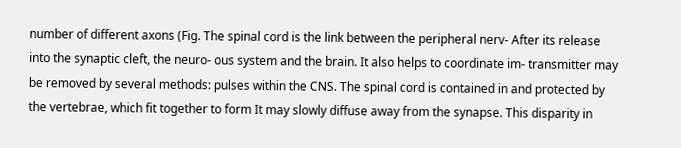number of different axons (Fig. The spinal cord is the link between the peripheral nerv- After its release into the synaptic cleft, the neuro- ous system and the brain. It also helps to coordinate im- transmitter may be removed by several methods: pulses within the CNS. The spinal cord is contained in and protected by the vertebrae, which fit together to form It may slowly diffuse away from the synapse. This disparity in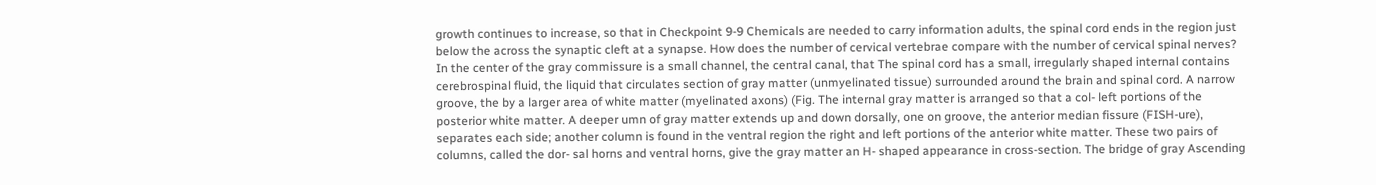growth continues to increase, so that in Checkpoint 9-9 Chemicals are needed to carry information adults, the spinal cord ends in the region just below the across the synaptic cleft at a synapse. How does the number of cervical vertebrae compare with the number of cervical spinal nerves? In the center of the gray commissure is a small channel, the central canal, that The spinal cord has a small, irregularly shaped internal contains cerebrospinal fluid, the liquid that circulates section of gray matter (unmyelinated tissue) surrounded around the brain and spinal cord. A narrow groove, the by a larger area of white matter (myelinated axons) (Fig. The internal gray matter is arranged so that a col- left portions of the posterior white matter. A deeper umn of gray matter extends up and down dorsally, one on groove, the anterior median fissure (FISH-ure), separates each side; another column is found in the ventral region the right and left portions of the anterior white matter. These two pairs of columns, called the dor- sal horns and ventral horns, give the gray matter an H- shaped appearance in cross-section. The bridge of gray Ascending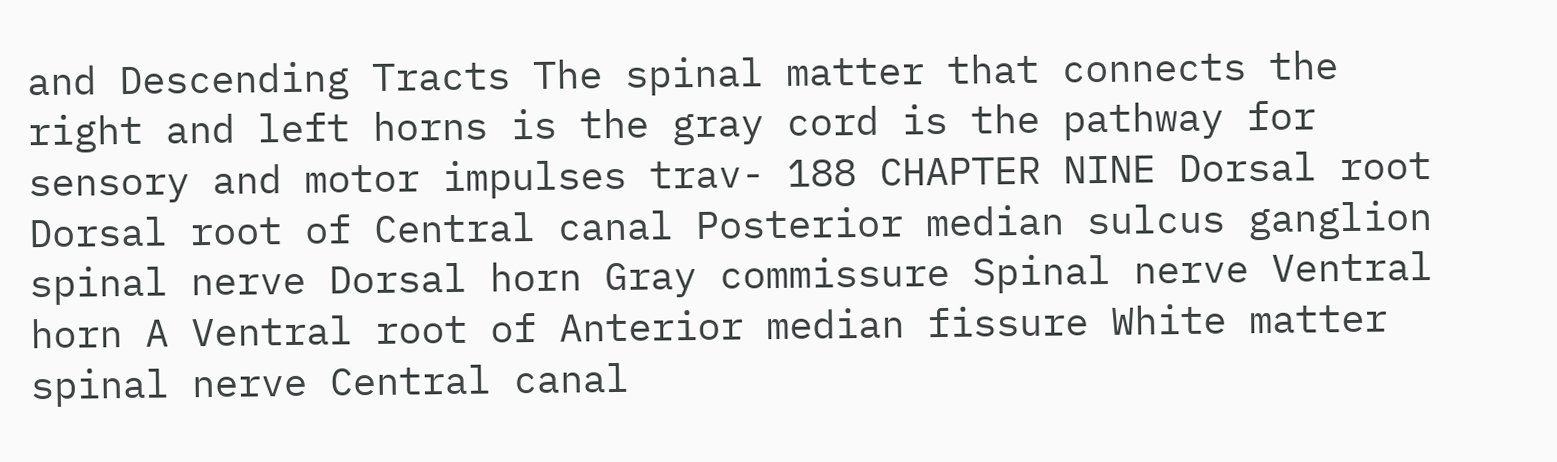and Descending Tracts The spinal matter that connects the right and left horns is the gray cord is the pathway for sensory and motor impulses trav- 188 CHAPTER NINE Dorsal root Dorsal root of Central canal Posterior median sulcus ganglion spinal nerve Dorsal horn Gray commissure Spinal nerve Ventral horn A Ventral root of Anterior median fissure White matter spinal nerve Central canal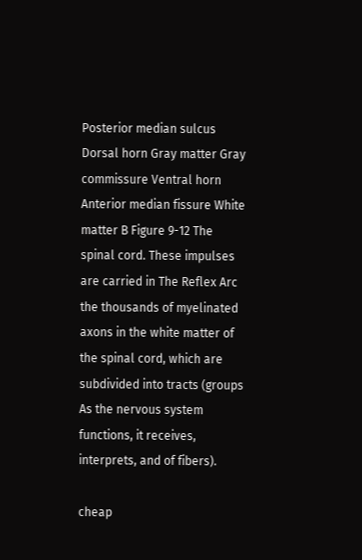Posterior median sulcus Dorsal horn Gray matter Gray commissure Ventral horn Anterior median fissure White matter B Figure 9-12 The spinal cord. These impulses are carried in The Reflex Arc the thousands of myelinated axons in the white matter of the spinal cord, which are subdivided into tracts (groups As the nervous system functions, it receives, interprets, and of fibers).

cheap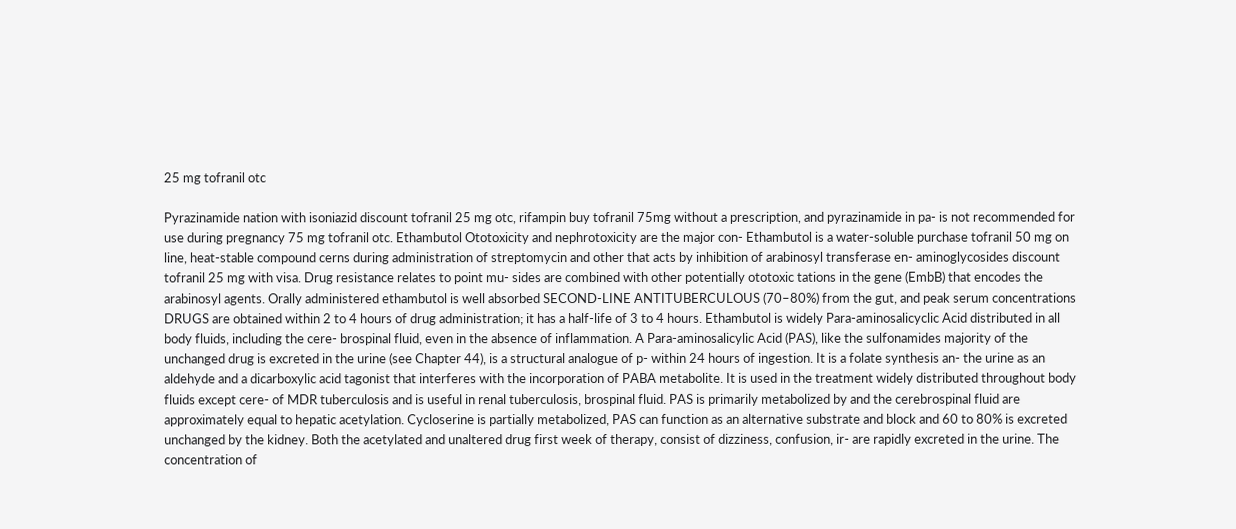25 mg tofranil otc

Pyrazinamide nation with isoniazid discount tofranil 25 mg otc, rifampin buy tofranil 75mg without a prescription, and pyrazinamide in pa- is not recommended for use during pregnancy 75 mg tofranil otc. Ethambutol Ototoxicity and nephrotoxicity are the major con- Ethambutol is a water-soluble purchase tofranil 50 mg on line, heat-stable compound cerns during administration of streptomycin and other that acts by inhibition of arabinosyl transferase en- aminoglycosides discount tofranil 25 mg with visa. Drug resistance relates to point mu- sides are combined with other potentially ototoxic tations in the gene (EmbB) that encodes the arabinosyl agents. Orally administered ethambutol is well absorbed SECOND-LINE ANTITUBERCULOUS (70–80%) from the gut, and peak serum concentrations DRUGS are obtained within 2 to 4 hours of drug administration; it has a half-life of 3 to 4 hours. Ethambutol is widely Para-aminosalicyclic Acid distributed in all body fluids, including the cere- brospinal fluid, even in the absence of inflammation. A Para-aminosalicylic Acid (PAS), like the sulfonamides majority of the unchanged drug is excreted in the urine (see Chapter 44), is a structural analogue of p- within 24 hours of ingestion. It is a folate synthesis an- the urine as an aldehyde and a dicarboxylic acid tagonist that interferes with the incorporation of PABA metabolite. It is used in the treatment widely distributed throughout body fluids except cere- of MDR tuberculosis and is useful in renal tuberculosis, brospinal fluid. PAS is primarily metabolized by and the cerebrospinal fluid are approximately equal to hepatic acetylation. Cycloserine is partially metabolized, PAS can function as an alternative substrate and block and 60 to 80% is excreted unchanged by the kidney. Both the acetylated and unaltered drug first week of therapy, consist of dizziness, confusion, ir- are rapidly excreted in the urine. The concentration of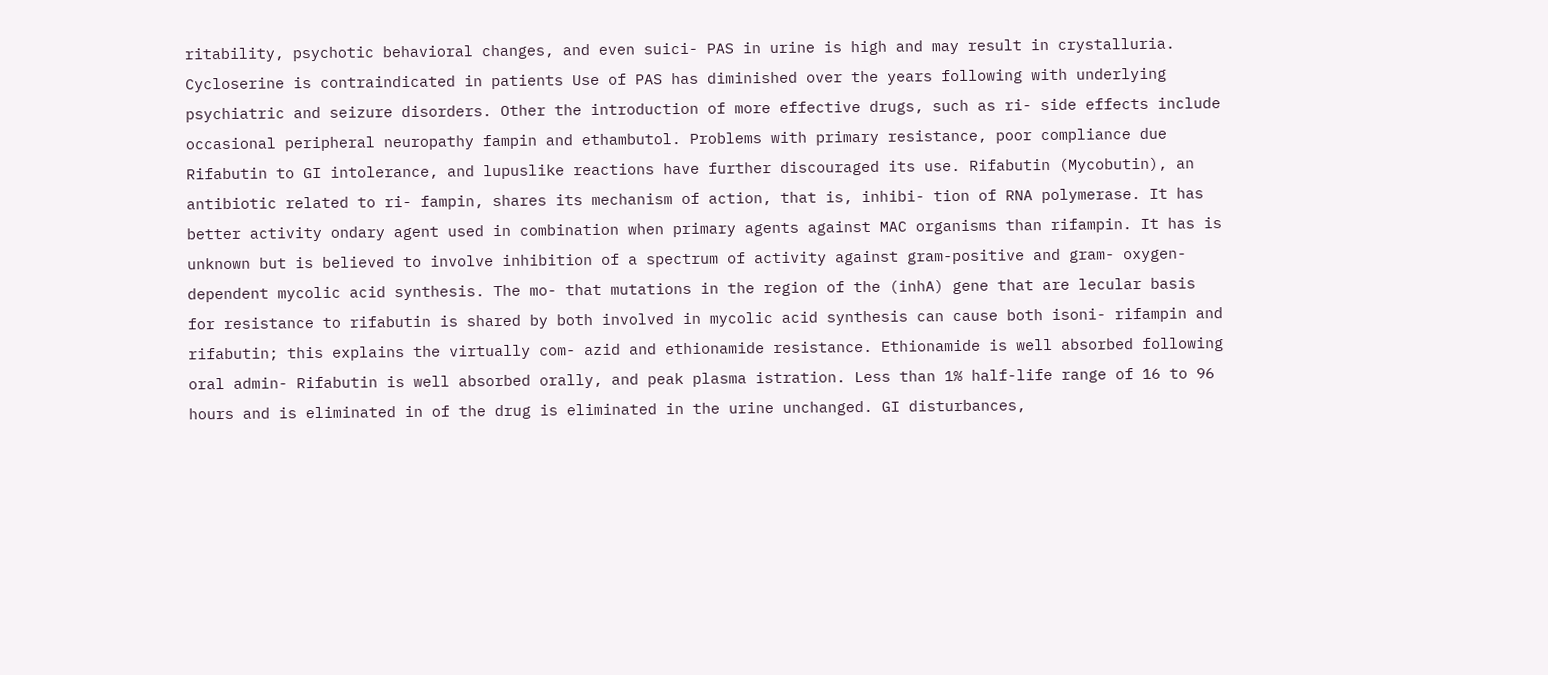ritability, psychotic behavioral changes, and even suici- PAS in urine is high and may result in crystalluria. Cycloserine is contraindicated in patients Use of PAS has diminished over the years following with underlying psychiatric and seizure disorders. Other the introduction of more effective drugs, such as ri- side effects include occasional peripheral neuropathy fampin and ethambutol. Problems with primary resistance, poor compliance due Rifabutin to GI intolerance, and lupuslike reactions have further discouraged its use. Rifabutin (Mycobutin), an antibiotic related to ri- fampin, shares its mechanism of action, that is, inhibi- tion of RNA polymerase. It has better activity ondary agent used in combination when primary agents against MAC organisms than rifampin. It has is unknown but is believed to involve inhibition of a spectrum of activity against gram-positive and gram- oxygen-dependent mycolic acid synthesis. The mo- that mutations in the region of the (inhA) gene that are lecular basis for resistance to rifabutin is shared by both involved in mycolic acid synthesis can cause both isoni- rifampin and rifabutin; this explains the virtually com- azid and ethionamide resistance. Ethionamide is well absorbed following oral admin- Rifabutin is well absorbed orally, and peak plasma istration. Less than 1% half-life range of 16 to 96 hours and is eliminated in of the drug is eliminated in the urine unchanged. GI disturbances,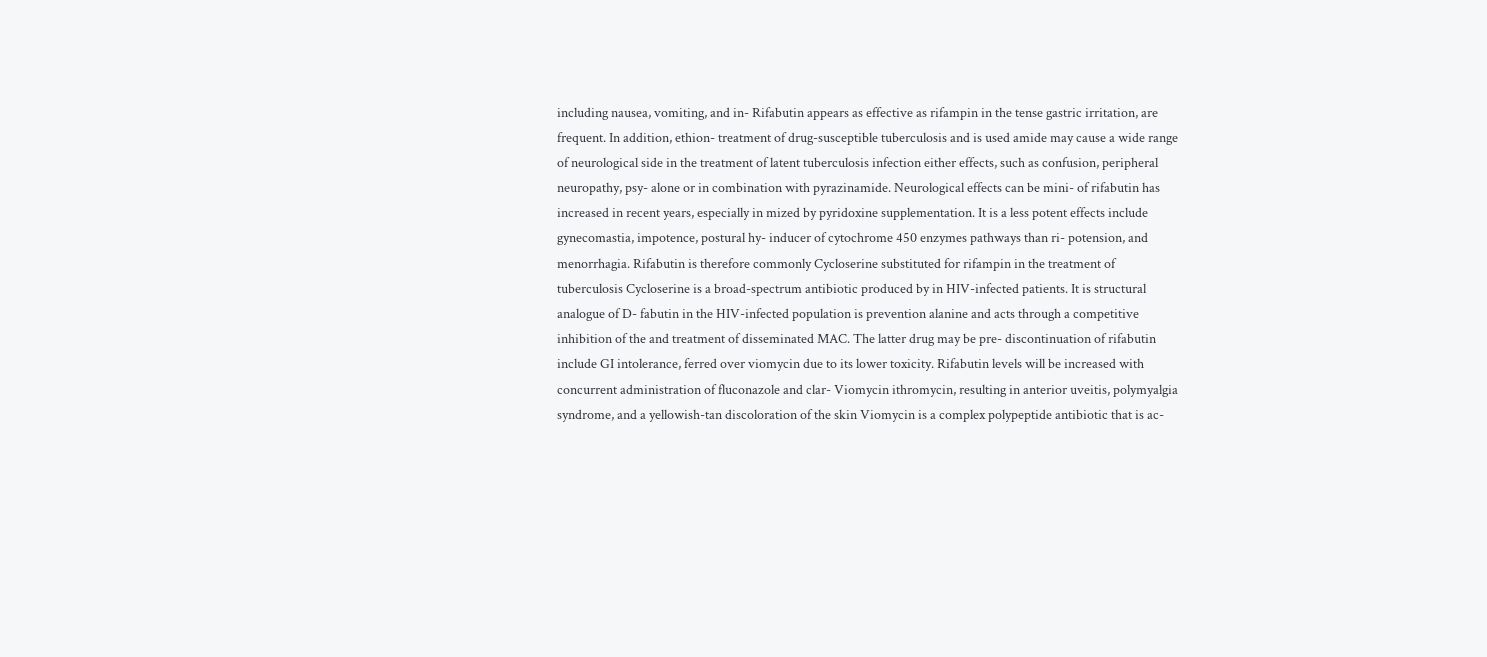including nausea, vomiting, and in- Rifabutin appears as effective as rifampin in the tense gastric irritation, are frequent. In addition, ethion- treatment of drug-susceptible tuberculosis and is used amide may cause a wide range of neurological side in the treatment of latent tuberculosis infection either effects, such as confusion, peripheral neuropathy, psy- alone or in combination with pyrazinamide. Neurological effects can be mini- of rifabutin has increased in recent years, especially in mized by pyridoxine supplementation. It is a less potent effects include gynecomastia, impotence, postural hy- inducer of cytochrome 450 enzymes pathways than ri- potension, and menorrhagia. Rifabutin is therefore commonly Cycloserine substituted for rifampin in the treatment of tuberculosis Cycloserine is a broad-spectrum antibiotic produced by in HIV-infected patients. It is structural analogue of D- fabutin in the HIV-infected population is prevention alanine and acts through a competitive inhibition of the and treatment of disseminated MAC. The latter drug may be pre- discontinuation of rifabutin include GI intolerance, ferred over viomycin due to its lower toxicity. Rifabutin levels will be increased with concurrent administration of fluconazole and clar- Viomycin ithromycin, resulting in anterior uveitis, polymyalgia syndrome, and a yellowish-tan discoloration of the skin Viomycin is a complex polypeptide antibiotic that is ac-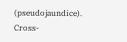(pseudojaundice). Cross-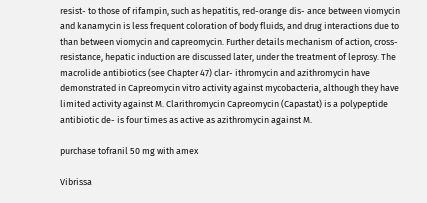resist- to those of rifampin, such as hepatitis, red-orange dis- ance between viomycin and kanamycin is less frequent coloration of body fluids, and drug interactions due to than between viomycin and capreomycin. Further details mechanism of action, cross-resistance, hepatic induction are discussed later, under the treatment of leprosy. The macrolide antibiotics (see Chapter 47) clar- ithromycin and azithromycin have demonstrated in Capreomycin vitro activity against mycobacteria, although they have limited activity against M. Clarithromycin Capreomycin (Capastat) is a polypeptide antibiotic de- is four times as active as azithromycin against M.

purchase tofranil 50 mg with amex

Vibrissa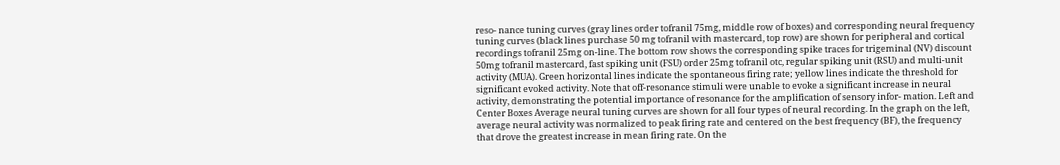reso- nance tuning curves (gray lines order tofranil 75mg, middle row of boxes) and corresponding neural frequency tuning curves (black lines purchase 50 mg tofranil with mastercard, top row) are shown for peripheral and cortical recordings tofranil 25mg on-line. The bottom row shows the corresponding spike traces for trigeminal (NV) discount 50mg tofranil mastercard, fast spiking unit (FSU) order 25mg tofranil otc, regular spiking unit (RSU) and multi-unit activity (MUA). Green horizontal lines indicate the spontaneous firing rate; yellow lines indicate the threshold for significant evoked activity. Note that off-resonance stimuli were unable to evoke a significant increase in neural activity, demonstrating the potential importance of resonance for the amplification of sensory infor- mation. Left and Center Boxes Average neural tuning curves are shown for all four types of neural recording. In the graph on the left, average neural activity was normalized to peak firing rate and centered on the best frequency (BF), the frequency that drove the greatest increase in mean firing rate. On the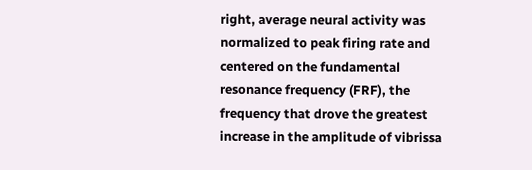right, average neural activity was normalized to peak firing rate and centered on the fundamental resonance frequency (FRF), the frequency that drove the greatest increase in the amplitude of vibrissa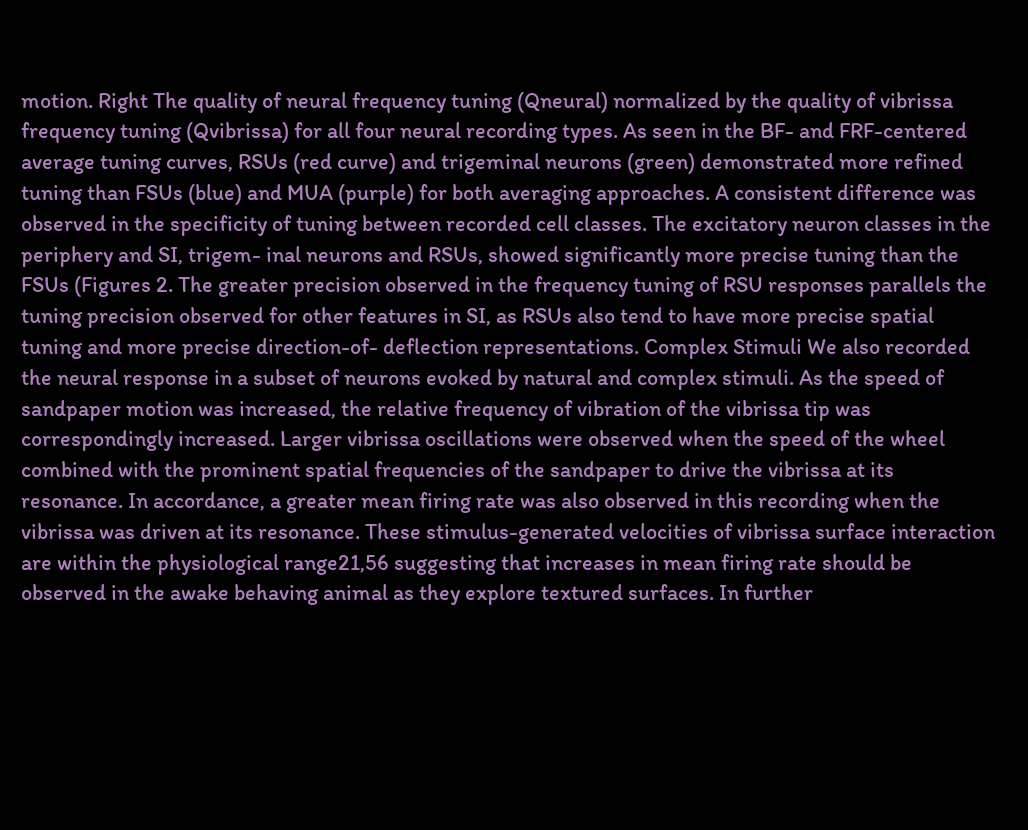motion. Right The quality of neural frequency tuning (Qneural) normalized by the quality of vibrissa frequency tuning (Qvibrissa) for all four neural recording types. As seen in the BF- and FRF-centered average tuning curves, RSUs (red curve) and trigeminal neurons (green) demonstrated more refined tuning than FSUs (blue) and MUA (purple) for both averaging approaches. A consistent difference was observed in the specificity of tuning between recorded cell classes. The excitatory neuron classes in the periphery and SI, trigem- inal neurons and RSUs, showed significantly more precise tuning than the FSUs (Figures 2. The greater precision observed in the frequency tuning of RSU responses parallels the tuning precision observed for other features in SI, as RSUs also tend to have more precise spatial tuning and more precise direction-of- deflection representations. Complex Stimuli We also recorded the neural response in a subset of neurons evoked by natural and complex stimuli. As the speed of sandpaper motion was increased, the relative frequency of vibration of the vibrissa tip was correspondingly increased. Larger vibrissa oscillations were observed when the speed of the wheel combined with the prominent spatial frequencies of the sandpaper to drive the vibrissa at its resonance. In accordance, a greater mean firing rate was also observed in this recording when the vibrissa was driven at its resonance. These stimulus-generated velocities of vibrissa surface interaction are within the physiological range21,56 suggesting that increases in mean firing rate should be observed in the awake behaving animal as they explore textured surfaces. In further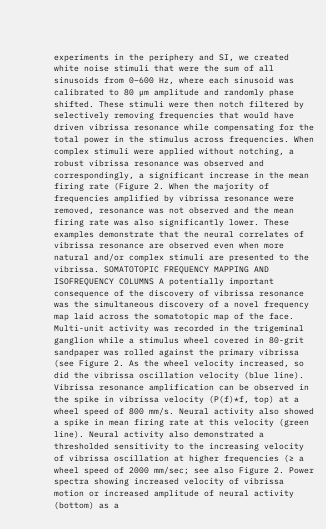experiments in the periphery and SI, we created white noise stimuli that were the sum of all sinusoids from 0–600 Hz, where each sinusoid was calibrated to 80 µm amplitude and randomly phase shifted. These stimuli were then notch filtered by selectively removing frequencies that would have driven vibrissa resonance while compensating for the total power in the stimulus across frequencies. When complex stimuli were applied without notching, a robust vibrissa resonance was observed and correspondingly, a significant increase in the mean firing rate (Figure 2. When the majority of frequencies amplified by vibrissa resonance were removed, resonance was not observed and the mean firing rate was also significantly lower. These examples demonstrate that the neural correlates of vibrissa resonance are observed even when more natural and/or complex stimuli are presented to the vibrissa. SOMATOTOPIC FREQUENCY MAPPING AND ISOFREQUENCY COLUMNS A potentially important consequence of the discovery of vibrissa resonance was the simultaneous discovery of a novel frequency map laid across the somatotopic map of the face. Multi-unit activity was recorded in the trigeminal ganglion while a stimulus wheel covered in 80-grit sandpaper was rolled against the primary vibrissa (see Figure 2. As the wheel velocity increased, so did the vibrissa oscillation velocity (blue line). Vibrissa resonance amplification can be observed in the spike in vibrissa velocity (P(f)*f, top) at a wheel speed of 800 mm/s. Neural activity also showed a spike in mean firing rate at this velocity (green line). Neural activity also demonstrated a thresholded sensitivity to the increasing velocity of vibrissa oscillation at higher frequencies (≥ a wheel speed of 2000 mm/sec; see also Figure 2. Power spectra showing increased velocity of vibrissa motion or increased amplitude of neural activity (bottom) as a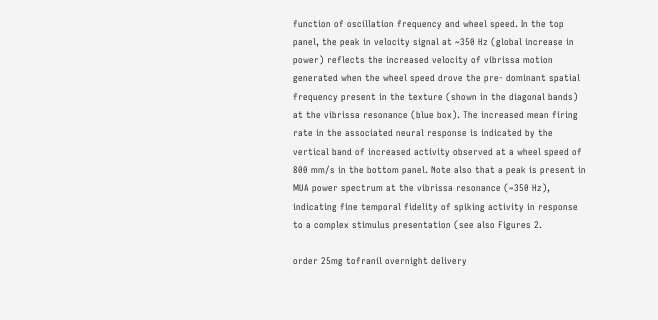function of oscillation frequency and wheel speed. In the top panel, the peak in velocity signal at ~350 Hz (global increase in power) reflects the increased velocity of vibrissa motion generated when the wheel speed drove the pre- dominant spatial frequency present in the texture (shown in the diagonal bands) at the vibrissa resonance (blue box). The increased mean firing rate in the associated neural response is indicated by the vertical band of increased activity observed at a wheel speed of 800 mm/s in the bottom panel. Note also that a peak is present in MUA power spectrum at the vibrissa resonance (~350 Hz), indicating fine temporal fidelity of spiking activity in response to a complex stimulus presentation (see also Figures 2.

order 25mg tofranil overnight delivery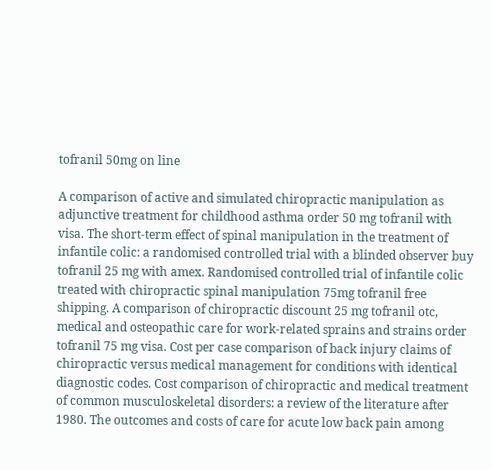tofranil 50mg on line

A comparison of active and simulated chiropractic manipulation as adjunctive treatment for childhood asthma order 50 mg tofranil with visa. The short-term effect of spinal manipulation in the treatment of infantile colic: a randomised controlled trial with a blinded observer buy tofranil 25 mg with amex. Randomised controlled trial of infantile colic treated with chiropractic spinal manipulation 75mg tofranil free shipping. A comparison of chiropractic discount 25 mg tofranil otc, medical and osteopathic care for work-related sprains and strains order tofranil 75 mg visa. Cost per case comparison of back injury claims of chiropractic versus medical management for conditions with identical diagnostic codes. Cost comparison of chiropractic and medical treatment of common musculoskeletal disorders: a review of the literature after 1980. The outcomes and costs of care for acute low back pain among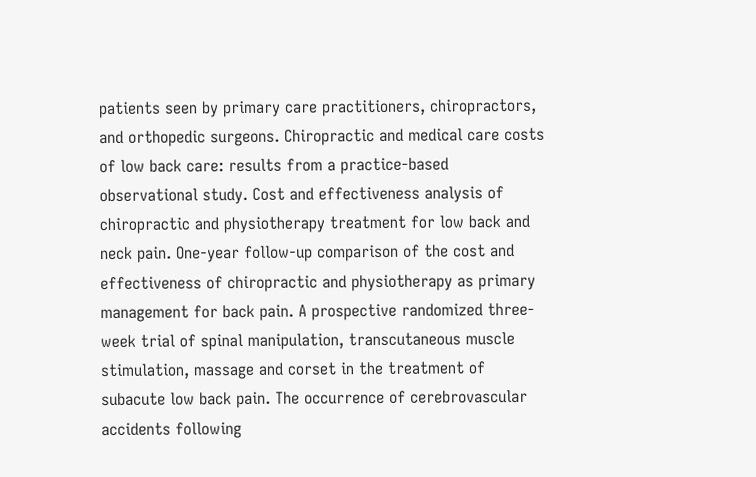patients seen by primary care practitioners, chiropractors, and orthopedic surgeons. Chiropractic and medical care costs of low back care: results from a practice-based observational study. Cost and effectiveness analysis of chiropractic and physiotherapy treatment for low back and neck pain. One-year follow-up comparison of the cost and effectiveness of chiropractic and physiotherapy as primary management for back pain. A prospective randomized three-week trial of spinal manipulation, transcutaneous muscle stimulation, massage and corset in the treatment of subacute low back pain. The occurrence of cerebrovascular accidents following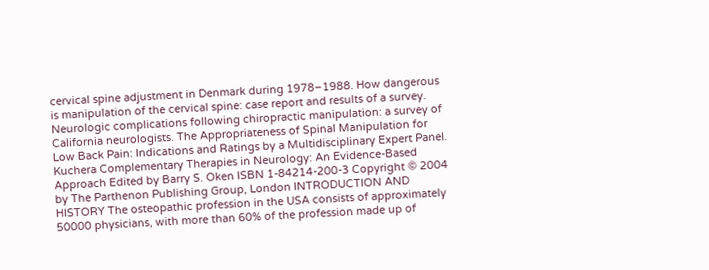cervical spine adjustment in Denmark during 1978–1988. How dangerous is manipulation of the cervical spine: case report and results of a survey. Neurologic complications following chiropractic manipulation: a survey of California neurologists. The Appropriateness of Spinal Manipulation for Low Back Pain: Indications and Ratings by a Multidisciplinary Expert Panel. Kuchera Complementary Therapies in Neurology: An Evidence-Based Approach Edited by Barry S. Oken ISBN 1-84214-200-3 Copyright © 2004 by The Parthenon Publishing Group, London INTRODUCTION AND HISTORY The osteopathic profession in the USA consists of approximately 50000 physicians, with more than 60% of the profession made up of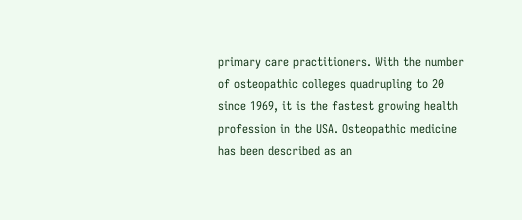primary care practitioners. With the number of osteopathic colleges quadrupling to 20 since 1969, it is the fastest growing health profession in the USA. Osteopathic medicine has been described as an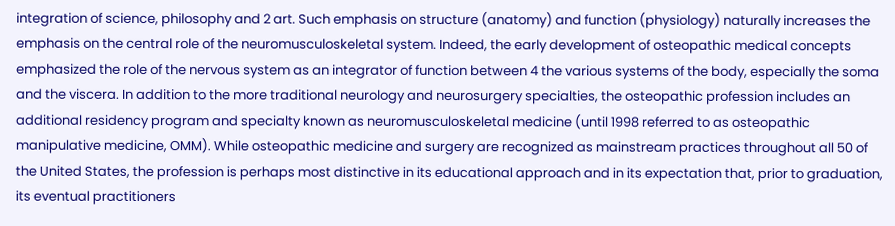integration of science, philosophy and 2 art. Such emphasis on structure (anatomy) and function (physiology) naturally increases the emphasis on the central role of the neuromusculoskeletal system. Indeed, the early development of osteopathic medical concepts emphasized the role of the nervous system as an integrator of function between 4 the various systems of the body, especially the soma and the viscera. In addition to the more traditional neurology and neurosurgery specialties, the osteopathic profession includes an additional residency program and specialty known as neuromusculoskeletal medicine (until 1998 referred to as osteopathic manipulative medicine, OMM). While osteopathic medicine and surgery are recognized as mainstream practices throughout all 50 of the United States, the profession is perhaps most distinctive in its educational approach and in its expectation that, prior to graduation, its eventual practitioners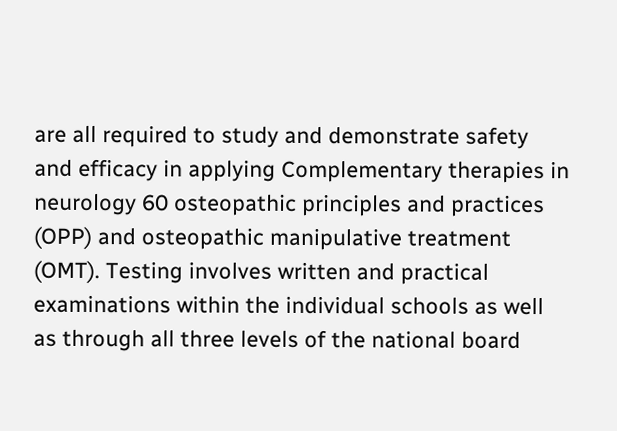are all required to study and demonstrate safety and efficacy in applying Complementary therapies in neurology 60 osteopathic principles and practices (OPP) and osteopathic manipulative treatment (OMT). Testing involves written and practical examinations within the individual schools as well as through all three levels of the national board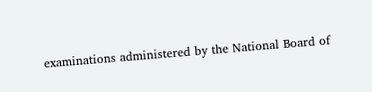examinations administered by the National Board of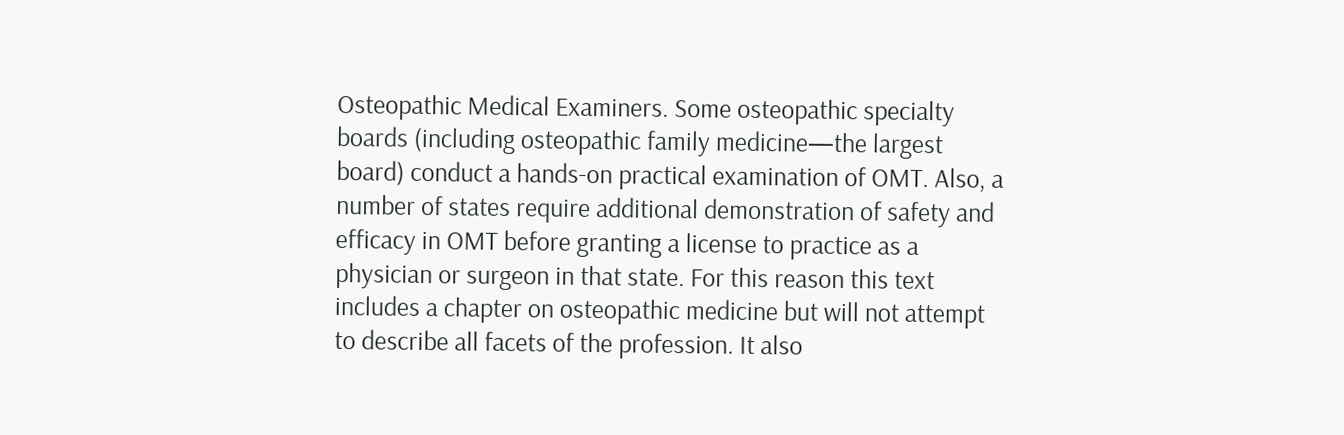Osteopathic Medical Examiners. Some osteopathic specialty boards (including osteopathic family medicine—the largest board) conduct a hands-on practical examination of OMT. Also, a number of states require additional demonstration of safety and efficacy in OMT before granting a license to practice as a physician or surgeon in that state. For this reason this text includes a chapter on osteopathic medicine but will not attempt to describe all facets of the profession. It also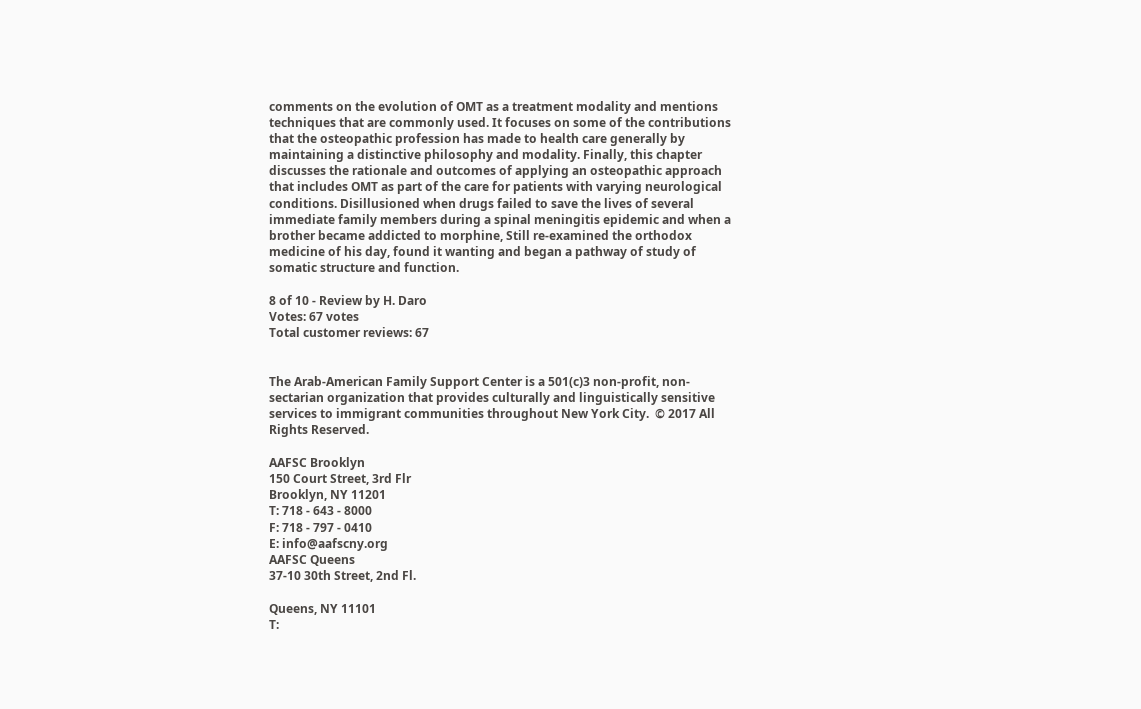comments on the evolution of OMT as a treatment modality and mentions techniques that are commonly used. It focuses on some of the contributions that the osteopathic profession has made to health care generally by maintaining a distinctive philosophy and modality. Finally, this chapter discusses the rationale and outcomes of applying an osteopathic approach that includes OMT as part of the care for patients with varying neurological conditions. Disillusioned when drugs failed to save the lives of several immediate family members during a spinal meningitis epidemic and when a brother became addicted to morphine, Still re-examined the orthodox medicine of his day, found it wanting and began a pathway of study of somatic structure and function.

8 of 10 - Review by H. Daro
Votes: 67 votes
Total customer reviews: 67


The Arab-American Family Support Center is a 501(c)3 non-profit, non-sectarian organization that provides culturally and linguistically sensitive services to immigrant communities throughout New York City.  © 2017 All Rights Reserved.

AAFSC Brooklyn
150 Court Street, 3rd Flr
Brooklyn, NY 11201
T: 718 - 643 - 8000
F: 718 - 797 - 0410
E: info@aafscny.org
AAFSC Queens
37-10 30th Street, 2nd Fl.

Queens, NY 11101
T: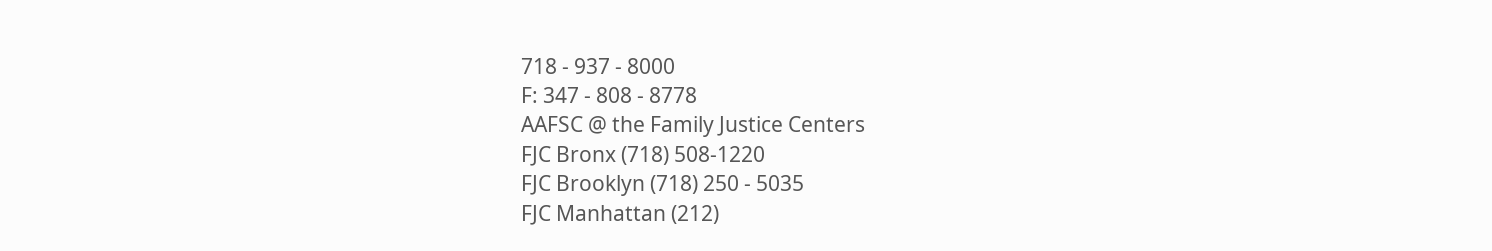718 - 937 - 8000
F: 347 - 808 - 8778
AAFSC @ the Family Justice Centers
FJC Bronx (718) 508-1220
FJC Brooklyn (718) 250 - 5035
FJC Manhattan (212)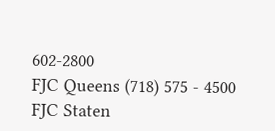602-2800
FJC Queens (718) 575 - 4500
FJC Staten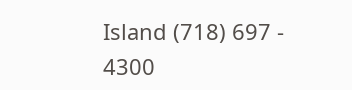Island (718) 697 - 4300